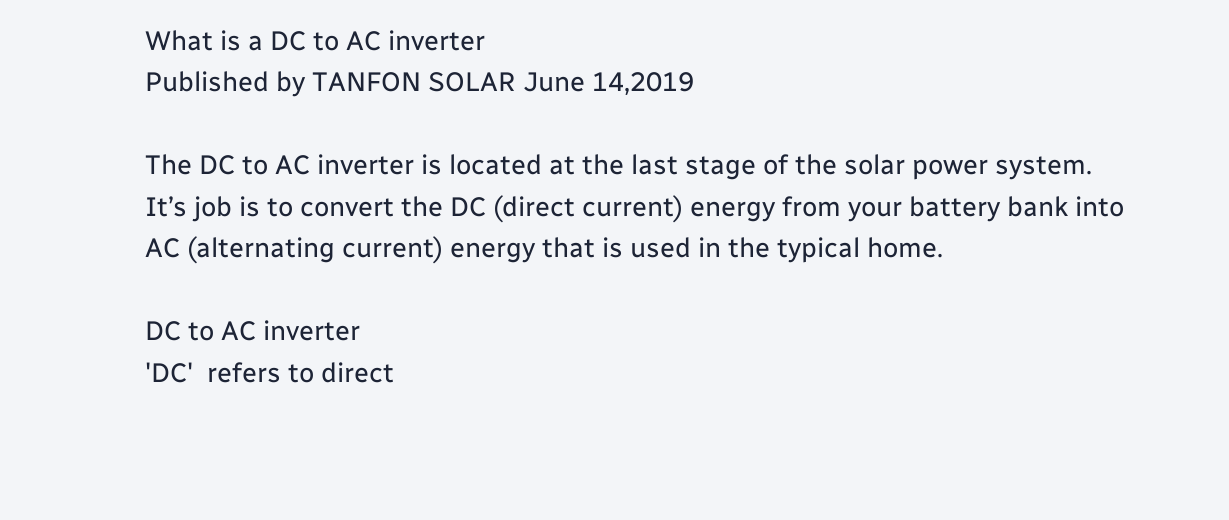What is a DC to AC inverter
Published by TANFON SOLAR June 14,2019

The DC to AC inverter is located at the last stage of the solar power system. It’s job is to convert the DC (direct current) energy from your battery bank into AC (alternating current) energy that is used in the typical home.

DC to AC inverter
'DC'  refers to direct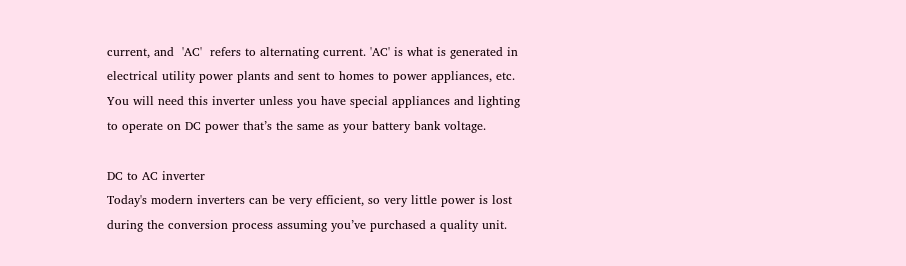current, and  'AC'  refers to alternating current. 'AC' is what is generated in electrical utility power plants and sent to homes to power appliances, etc.
You will need this inverter unless you have special appliances and lighting to operate on DC power that’s the same as your battery bank voltage.

DC to AC inverter
Today's modern inverters can be very efficient, so very little power is lost during the conversion process assuming you’ve purchased a quality unit.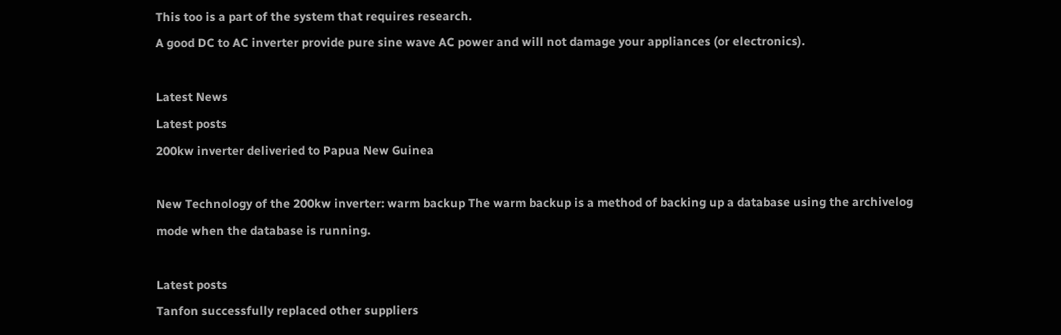This too is a part of the system that requires research.
A good DC to AC inverter provide pure sine wave AC power and will not damage your appliances (or electronics).

Latest News
Latest posts
200kw inverter deliveried to Papua New Guinea

New Technology of the 200kw inverter: warm backup The warm backup is a method of backing up a database using the archivelog mode when the database is running.

Latest posts
Tanfon successfully replaced other suppliers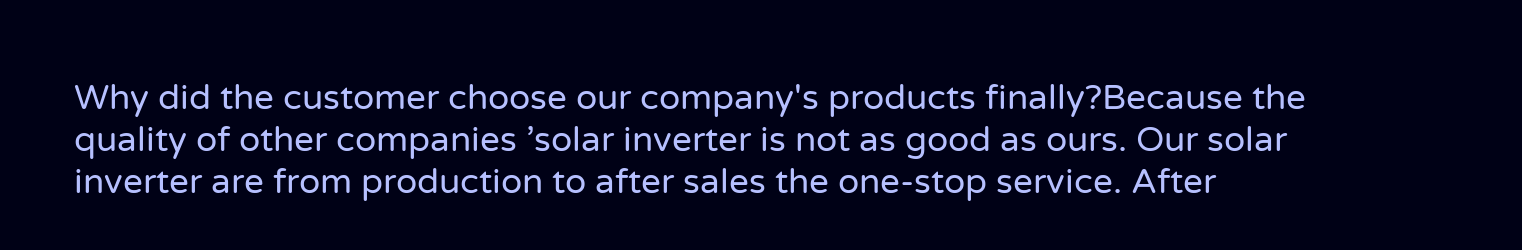Why did the customer choose our company's products finally?Because the quality of other companies ’solar inverter is not as good as ours. Our solar inverter are from production to after sales the one-stop service. After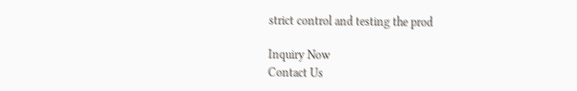strict control and testing the prod

Inquiry Now
Contact Us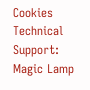Cookies Technical Support: Magic Lamp